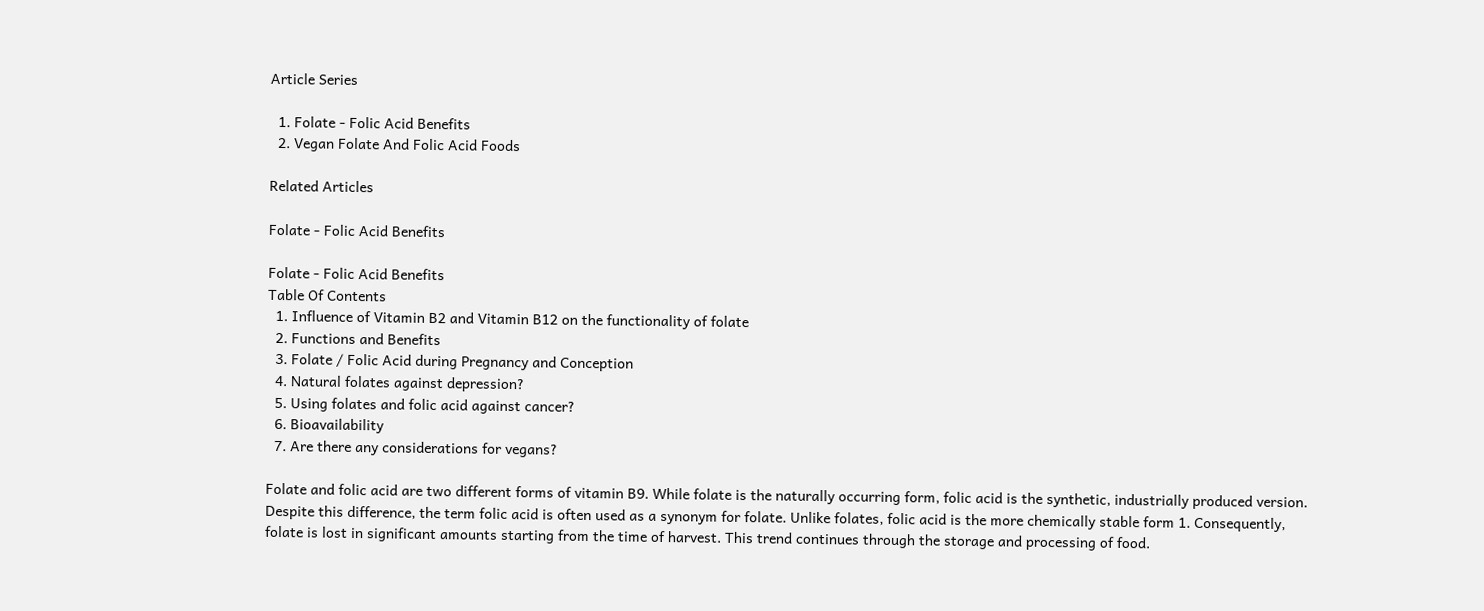Article Series

  1. Folate - Folic Acid Benefits
  2. Vegan Folate And Folic Acid Foods

Related Articles

Folate - Folic Acid Benefits

Folate - Folic Acid Benefits
Table Of Contents
  1. Influence of Vitamin B2 and Vitamin B12 on the functionality of folate
  2. Functions and Benefits
  3. Folate / Folic Acid during Pregnancy and Conception
  4. Natural folates against depression?
  5. Using folates and folic acid against cancer?
  6. Bioavailability
  7. Are there any considerations for vegans?

Folate and folic acid are two different forms of vitamin B9. While folate is the naturally occurring form, folic acid is the synthetic, industrially produced version. Despite this difference, the term folic acid is often used as a synonym for folate. Unlike folates, folic acid is the more chemically stable form 1. Consequently, folate is lost in significant amounts starting from the time of harvest. This trend continues through the storage and processing of food.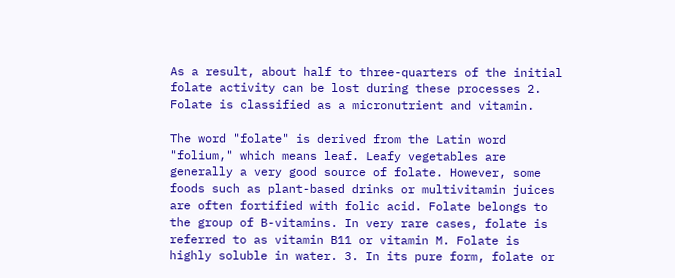As a result, about half to three-quarters of the initial folate activity can be lost during these processes 2. Folate is classified as a micronutrient and vitamin.

The word "folate" is derived from the Latin word "folium," which means leaf. Leafy vegetables are generally a very good source of folate. However, some foods such as plant-based drinks or multivitamin juices are often fortified with folic acid. Folate belongs to the group of B-vitamins. In very rare cases, folate is referred to as vitamin B11 or vitamin M. Folate is highly soluble in water. 3. In its pure form, folate or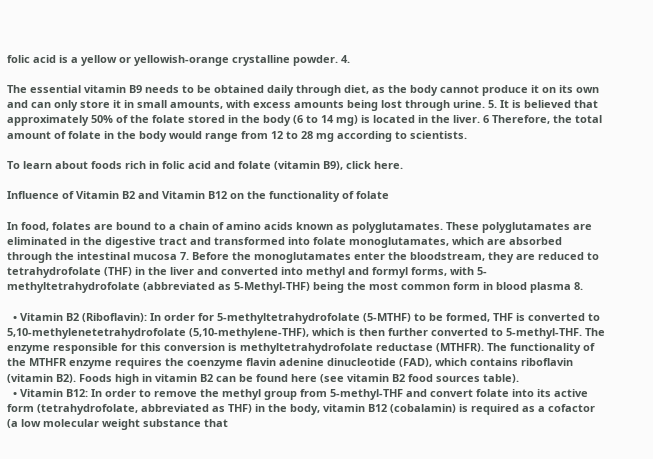folic acid is a yellow or yellowish-orange crystalline powder. 4.

The essential vitamin B9 needs to be obtained daily through diet, as the body cannot produce it on its own and can only store it in small amounts, with excess amounts being lost through urine. 5. It is believed that approximately 50% of the folate stored in the body (6 to 14 mg) is located in the liver. 6 Therefore, the total amount of folate in the body would range from 12 to 28 mg according to scientists.

To learn about foods rich in folic acid and folate (vitamin B9), click here.

Influence of Vitamin B2 and Vitamin B12 on the functionality of folate

In food, folates are bound to a chain of amino acids known as polyglutamates. These polyglutamates are eliminated in the digestive tract and transformed into folate monoglutamates, which are absorbed through the intestinal mucosa 7. Before the monoglutamates enter the bloodstream, they are reduced to tetrahydrofolate (THF) in the liver and converted into methyl and formyl forms, with 5-methyltetrahydrofolate (abbreviated as 5-Methyl-THF) being the most common form in blood plasma 8.

  • Vitamin B2 (Riboflavin): In order for 5-methyltetrahydrofolate (5-MTHF) to be formed, THF is converted to 5,10-methylenetetrahydrofolate (5,10-methylene-THF), which is then further converted to 5-methyl-THF. The enzyme responsible for this conversion is methyltetrahydrofolate reductase (MTHFR). The functionality of the MTHFR enzyme requires the coenzyme flavin adenine dinucleotide (FAD), which contains riboflavin (vitamin B2). Foods high in vitamin B2 can be found here (see vitamin B2 food sources table).
  • Vitamin B12: In order to remove the methyl group from 5-methyl-THF and convert folate into its active form (tetrahydrofolate, abbreviated as THF) in the body, vitamin B12 (cobalamin) is required as a cofactor (a low molecular weight substance that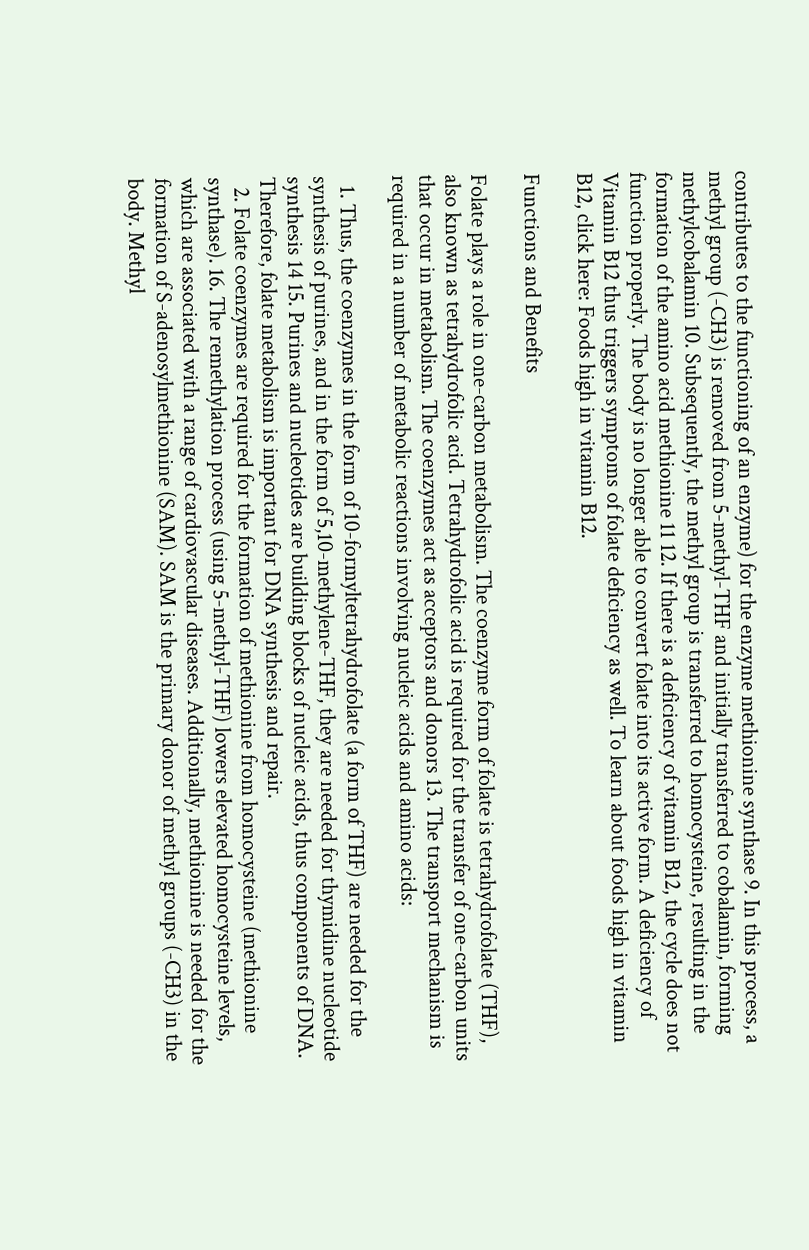contributes to the functioning of an enzyme) for the enzyme methionine synthase 9. In this process, a methyl group (-CH3) is removed from 5-methyl-THF and initially transferred to cobalamin, forming methylcobalamin 10. Subsequently, the methyl group is transferred to homocysteine, resulting in the formation of the amino acid methionine 11 12. If there is a deficiency of vitamin B12, the cycle does not function properly. The body is no longer able to convert folate into its active form. A deficiency of Vitamin B12 thus triggers symptoms of folate deficiency as well. To learn about foods high in vitamin B12, click here: Foods high in vitamin B12.

Functions and Benefits

Folate plays a role in one-carbon metabolism. The coenzyme form of folate is tetrahydrofolate (THF), also known as tetrahydrofolic acid. Tetrahydrofolic acid is required for the transfer of one-carbon units that occur in metabolism. The coenzymes act as acceptors and donors 13. The transport mechanism is required in a number of metabolic reactions involving nucleic acids and amino acids:

  1. Thus, the coenzymes in the form of 10-formyltetrahydrofolate (a form of THF) are needed for the synthesis of purines, and in the form of 5,10-methylene-THF, they are needed for thymidine nucleotide synthesis 14 15. Purines and nucleotides are building blocks of nucleic acids, thus components of DNA. Therefore, folate metabolism is important for DNA synthesis and repair.
  2. Folate coenzymes are required for the formation of methionine from homocysteine (methionine synthase). 16. The remethylation process (using 5-methyl-THF) lowers elevated homocysteine levels, which are associated with a range of cardiovascular diseases. Additionally, methionine is needed for the formation of S-adenosylmethionine (SAM). SAM is the primary donor of methyl groups (-CH3) in the body. Methyl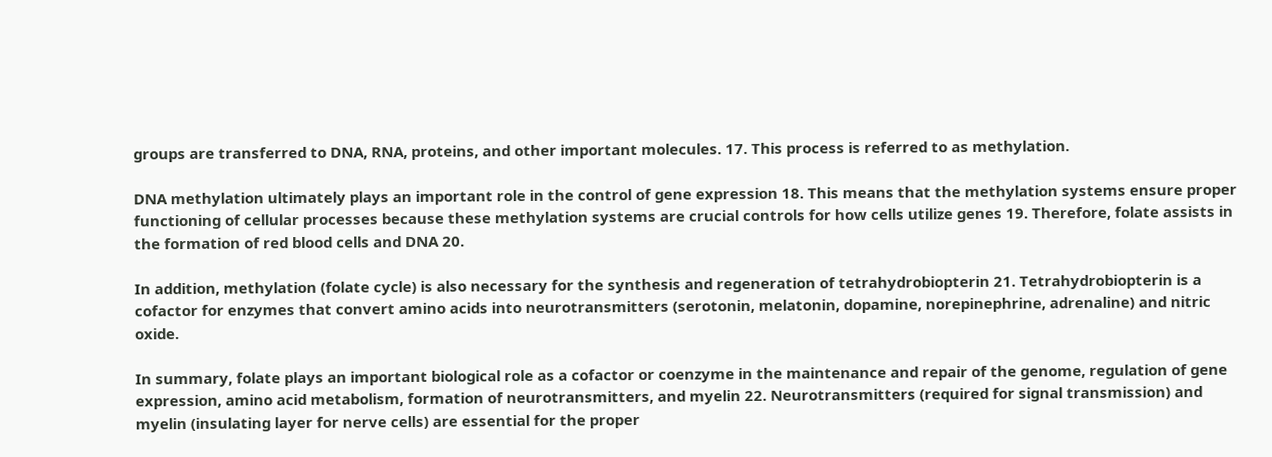groups are transferred to DNA, RNA, proteins, and other important molecules. 17. This process is referred to as methylation.

DNA methylation ultimately plays an important role in the control of gene expression 18. This means that the methylation systems ensure proper functioning of cellular processes because these methylation systems are crucial controls for how cells utilize genes 19. Therefore, folate assists in the formation of red blood cells and DNA 20.

In addition, methylation (folate cycle) is also necessary for the synthesis and regeneration of tetrahydrobiopterin 21. Tetrahydrobiopterin is a cofactor for enzymes that convert amino acids into neurotransmitters (serotonin, melatonin, dopamine, norepinephrine, adrenaline) and nitric oxide.

In summary, folate plays an important biological role as a cofactor or coenzyme in the maintenance and repair of the genome, regulation of gene expression, amino acid metabolism, formation of neurotransmitters, and myelin 22. Neurotransmitters (required for signal transmission) and myelin (insulating layer for nerve cells) are essential for the proper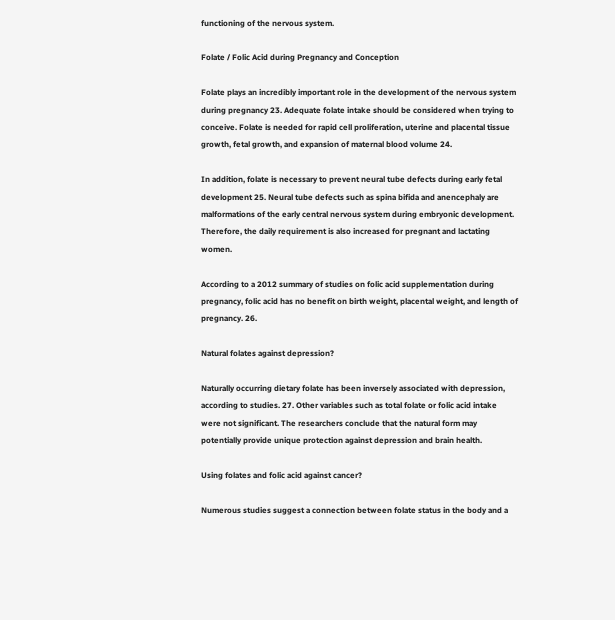functioning of the nervous system.

Folate / Folic Acid during Pregnancy and Conception

Folate plays an incredibly important role in the development of the nervous system during pregnancy 23. Adequate folate intake should be considered when trying to conceive. Folate is needed for rapid cell proliferation, uterine and placental tissue growth, fetal growth, and expansion of maternal blood volume 24.

In addition, folate is necessary to prevent neural tube defects during early fetal development 25. Neural tube defects such as spina bifida and anencephaly are malformations of the early central nervous system during embryonic development. Therefore, the daily requirement is also increased for pregnant and lactating women.

According to a 2012 summary of studies on folic acid supplementation during pregnancy, folic acid has no benefit on birth weight, placental weight, and length of pregnancy. 26.

Natural folates against depression?

Naturally occurring dietary folate has been inversely associated with depression, according to studies. 27. Other variables such as total folate or folic acid intake were not significant. The researchers conclude that the natural form may potentially provide unique protection against depression and brain health.

Using folates and folic acid against cancer?

Numerous studies suggest a connection between folate status in the body and a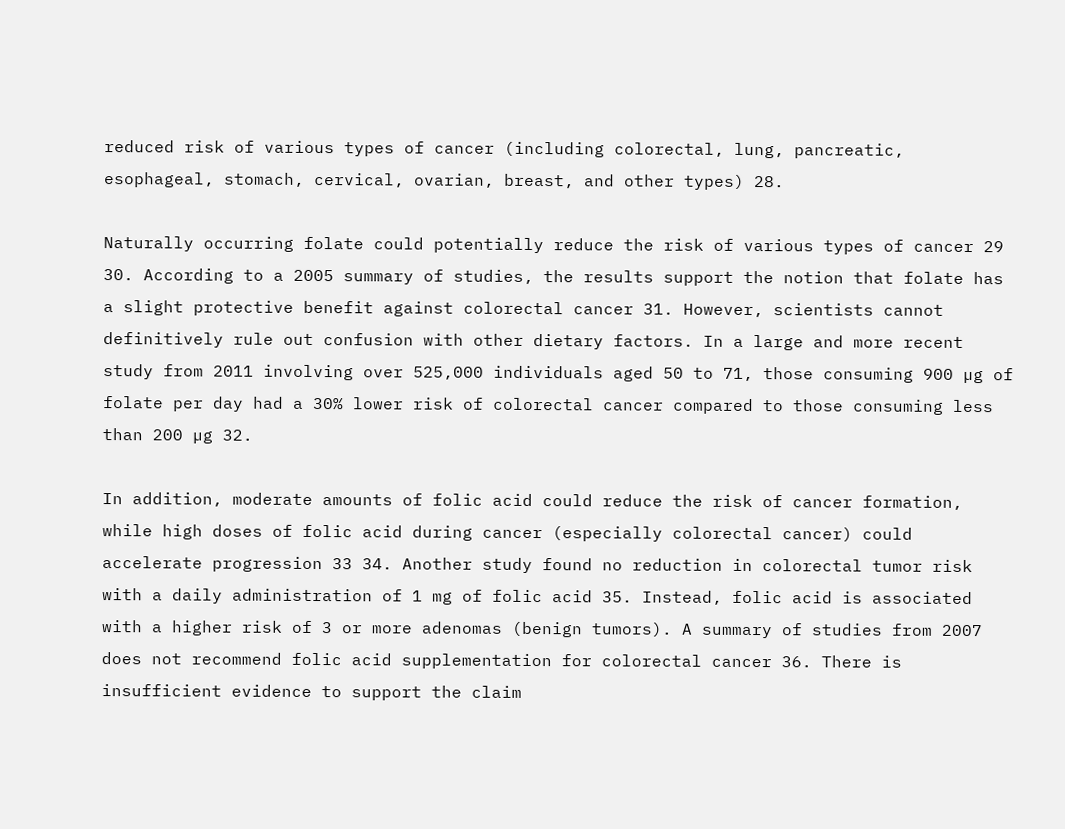reduced risk of various types of cancer (including colorectal, lung, pancreatic, esophageal, stomach, cervical, ovarian, breast, and other types) 28.

Naturally occurring folate could potentially reduce the risk of various types of cancer 29 30. According to a 2005 summary of studies, the results support the notion that folate has a slight protective benefit against colorectal cancer 31. However, scientists cannot definitively rule out confusion with other dietary factors. In a large and more recent study from 2011 involving over 525,000 individuals aged 50 to 71, those consuming 900 µg of folate per day had a 30% lower risk of colorectal cancer compared to those consuming less than 200 µg 32.

In addition, moderate amounts of folic acid could reduce the risk of cancer formation, while high doses of folic acid during cancer (especially colorectal cancer) could accelerate progression 33 34. Another study found no reduction in colorectal tumor risk with a daily administration of 1 mg of folic acid 35. Instead, folic acid is associated with a higher risk of 3 or more adenomas (benign tumors). A summary of studies from 2007 does not recommend folic acid supplementation for colorectal cancer 36. There is insufficient evidence to support the claim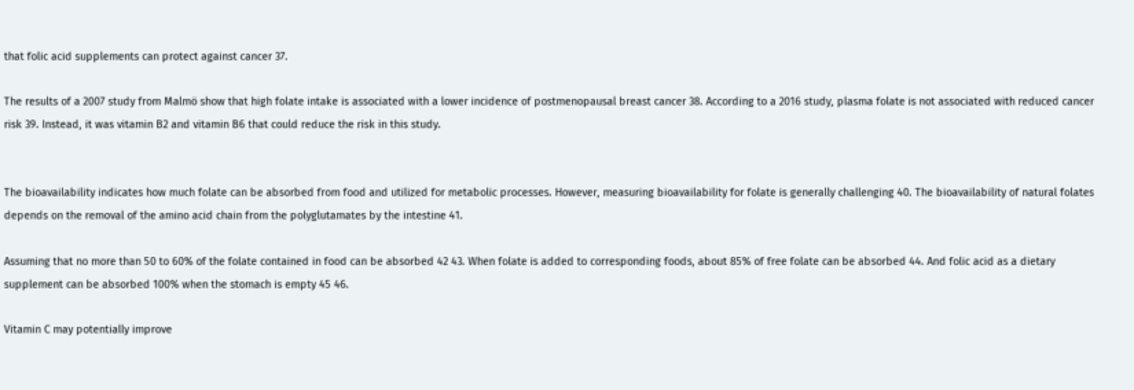that folic acid supplements can protect against cancer 37.

The results of a 2007 study from Malmö show that high folate intake is associated with a lower incidence of postmenopausal breast cancer 38. According to a 2016 study, plasma folate is not associated with reduced cancer risk 39. Instead, it was vitamin B2 and vitamin B6 that could reduce the risk in this study.


The bioavailability indicates how much folate can be absorbed from food and utilized for metabolic processes. However, measuring bioavailability for folate is generally challenging 40. The bioavailability of natural folates depends on the removal of the amino acid chain from the polyglutamates by the intestine 41.

Assuming that no more than 50 to 60% of the folate contained in food can be absorbed 42 43. When folate is added to corresponding foods, about 85% of free folate can be absorbed 44. And folic acid as a dietary supplement can be absorbed 100% when the stomach is empty 45 46.

Vitamin C may potentially improve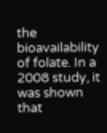the bioavailability of folate. In a 2008 study, it was shown that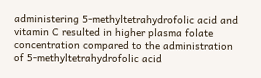administering 5-methyltetrahydrofolic acid and vitamin C resulted in higher plasma folate concentration compared to the administration of 5-methyltetrahydrofolic acid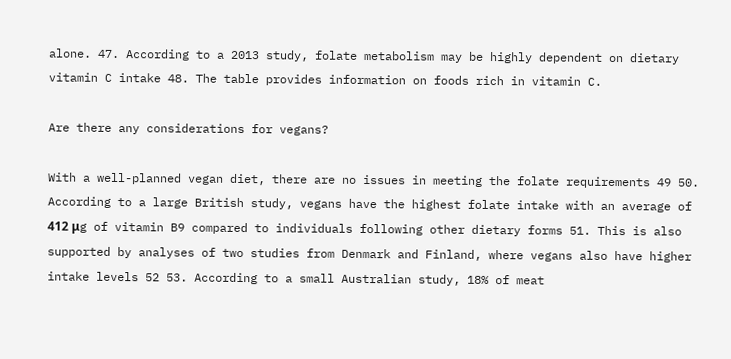alone. 47. According to a 2013 study, folate metabolism may be highly dependent on dietary vitamin C intake 48. The table provides information on foods rich in vitamin C.

Are there any considerations for vegans?

With a well-planned vegan diet, there are no issues in meeting the folate requirements 49 50. According to a large British study, vegans have the highest folate intake with an average of 412 μg of vitamin B9 compared to individuals following other dietary forms 51. This is also supported by analyses of two studies from Denmark and Finland, where vegans also have higher intake levels 52 53. According to a small Australian study, 18% of meat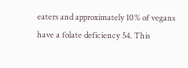eaters and approximately 10% of vegans have a folate deficiency 54. This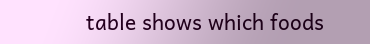table shows which foods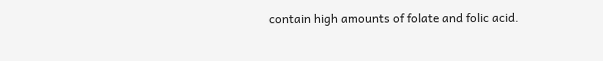contain high amounts of folate and folic acid.